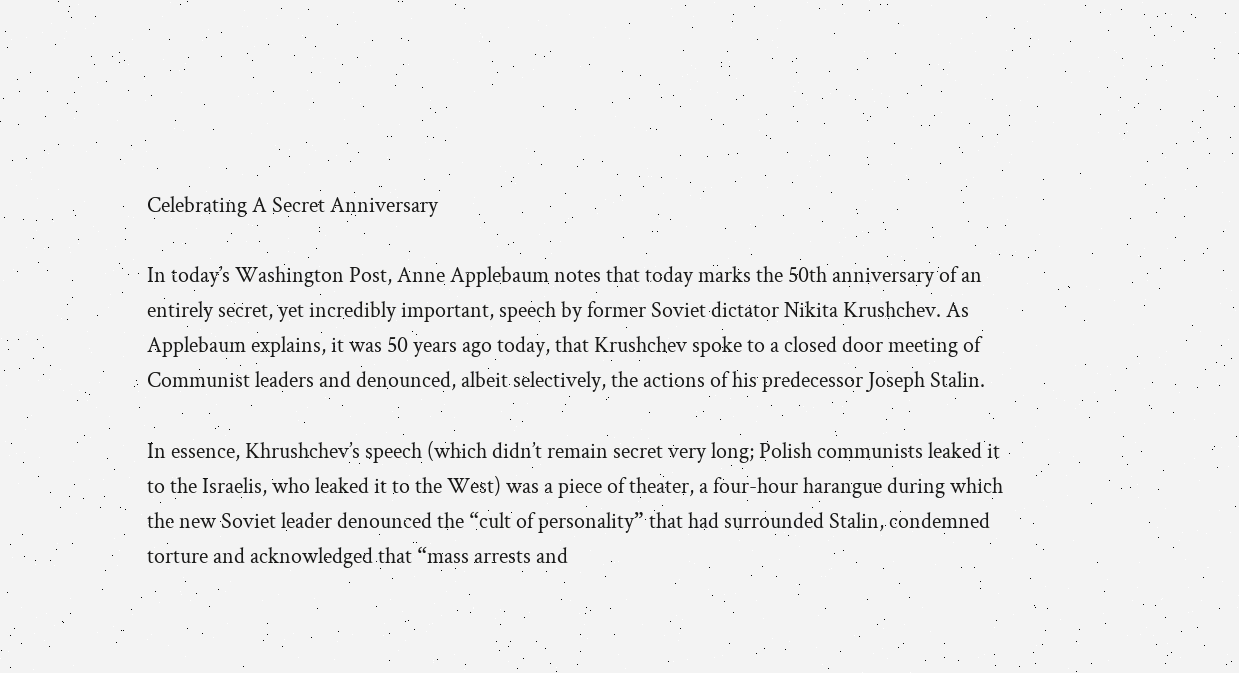Celebrating A Secret Anniversary

In today’s Washington Post, Anne Applebaum notes that today marks the 50th anniversary of an entirely secret, yet incredibly important, speech by former Soviet dictator Nikita Krushchev. As Applebaum explains, it was 50 years ago today, that Krushchev spoke to a closed door meeting of Communist leaders and denounced, albeit selectively, the actions of his predecessor Joseph Stalin.

In essence, Khrushchev’s speech (which didn’t remain secret very long; Polish communists leaked it to the Israelis, who leaked it to the West) was a piece of theater, a four-hour harangue during which the new Soviet leader denounced the “cult of personality” that had surrounded Stalin, condemned torture and acknowledged that “mass arrests and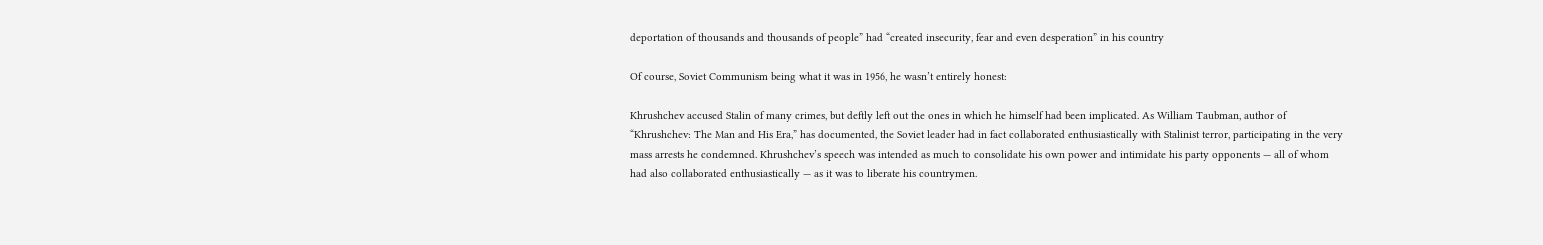deportation of thousands and thousands of people” had “created insecurity, fear and even desperation” in his country

Of course, Soviet Communism being what it was in 1956, he wasn’t entirely honest:

Khrushchev accused Stalin of many crimes, but deftly left out the ones in which he himself had been implicated. As William Taubman, author of “Khrushchev: The Man and His Era,” has documented, the Soviet leader had in fact collaborated enthusiastically with Stalinist terror, participating in the very mass arrests he condemned. Khrushchev’s speech was intended as much to consolidate his own power and intimidate his party opponents — all of whom had also collaborated enthusiastically — as it was to liberate his countrymen.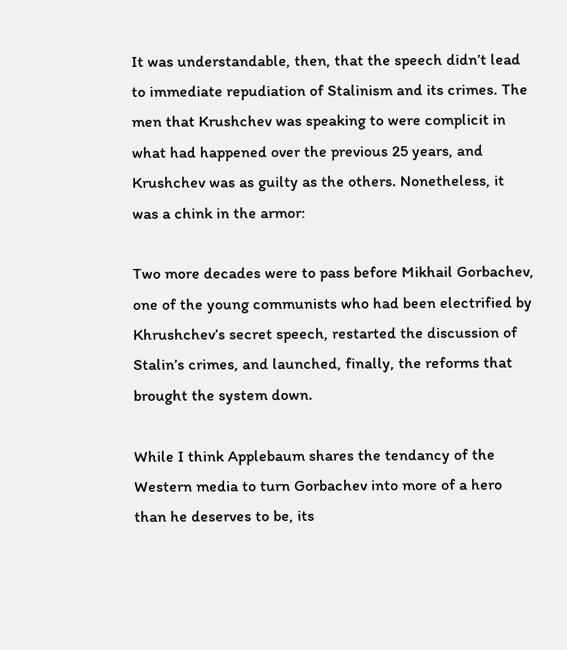It was understandable, then, that the speech didn’t lead to immediate repudiation of Stalinism and its crimes. The men that Krushchev was speaking to were complicit in what had happened over the previous 25 years, and Krushchev was as guilty as the others. Nonetheless, it was a chink in the armor:

Two more decades were to pass before Mikhail Gorbachev, one of the young communists who had been electrified by Khrushchev’s secret speech, restarted the discussion of Stalin’s crimes, and launched, finally, the reforms that brought the system down.

While I think Applebaum shares the tendancy of the Western media to turn Gorbachev into more of a hero than he deserves to be, its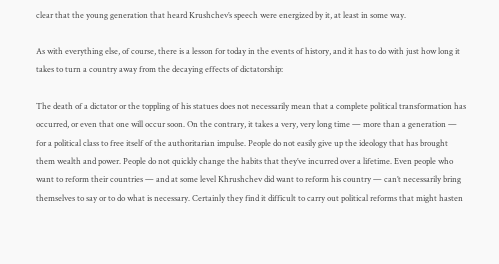clear that the young generation that heard Krushchev’s speech were energized by it, at least in some way.

As with everything else, of course, there is a lesson for today in the events of history, and it has to do with just how long it takes to turn a country away from the decaying effects of dictatorship:

The death of a dictator or the toppling of his statues does not necessarily mean that a complete political transformation has occurred, or even that one will occur soon. On the contrary, it takes a very, very long time — more than a generation — for a political class to free itself of the authoritarian impulse. People do not easily give up the ideology that has brought them wealth and power. People do not quickly change the habits that they’ve incurred over a lifetime. Even people who want to reform their countries — and at some level Khrushchev did want to reform his country — can’t necessarily bring themselves to say or to do what is necessary. Certainly they find it difficult to carry out political reforms that might hasten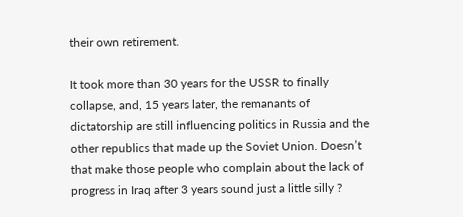their own retirement.

It took more than 30 years for the USSR to finally collapse, and, 15 years later, the remanants of dictatorship are still influencing politics in Russia and the other republics that made up the Soviet Union. Doesn’t that make those people who complain about the lack of progress in Iraq after 3 years sound just a little silly ?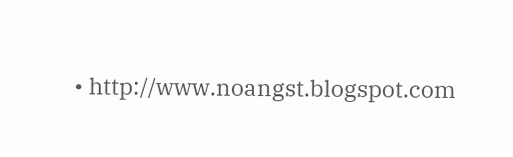• http://www.noangst.blogspot.com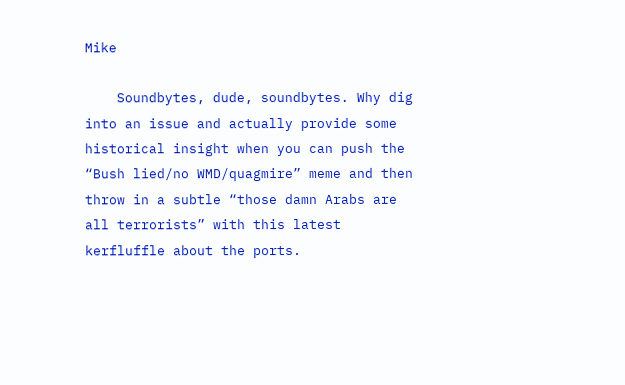Mike

    Soundbytes, dude, soundbytes. Why dig into an issue and actually provide some historical insight when you can push the “Bush lied/no WMD/quagmire” meme and then throw in a subtle “those damn Arabs are all terrorists” with this latest kerfluffle about the ports.